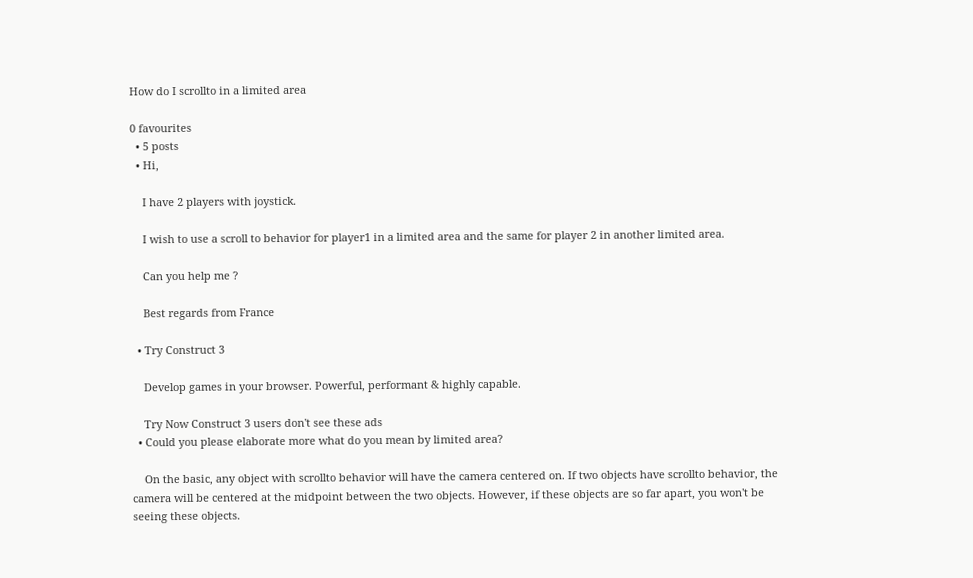How do I scrollto in a limited area

0 favourites
  • 5 posts
  • Hi,

    I have 2 players with joystick.

    I wish to use a scroll to behavior for player1 in a limited area and the same for player 2 in another limited area.

    Can you help me ?

    Best regards from France

  • Try Construct 3

    Develop games in your browser. Powerful, performant & highly capable.

    Try Now Construct 3 users don't see these ads
  • Could you please elaborate more what do you mean by limited area?

    On the basic, any object with scrollto behavior will have the camera centered on. If two objects have scrollto behavior, the camera will be centered at the midpoint between the two objects. However, if these objects are so far apart, you won't be seeing these objects.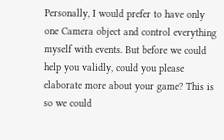Personally, I would prefer to have only one Camera object and control everything myself with events. But before we could help you validly, could you please elaborate more about your game? This is so we could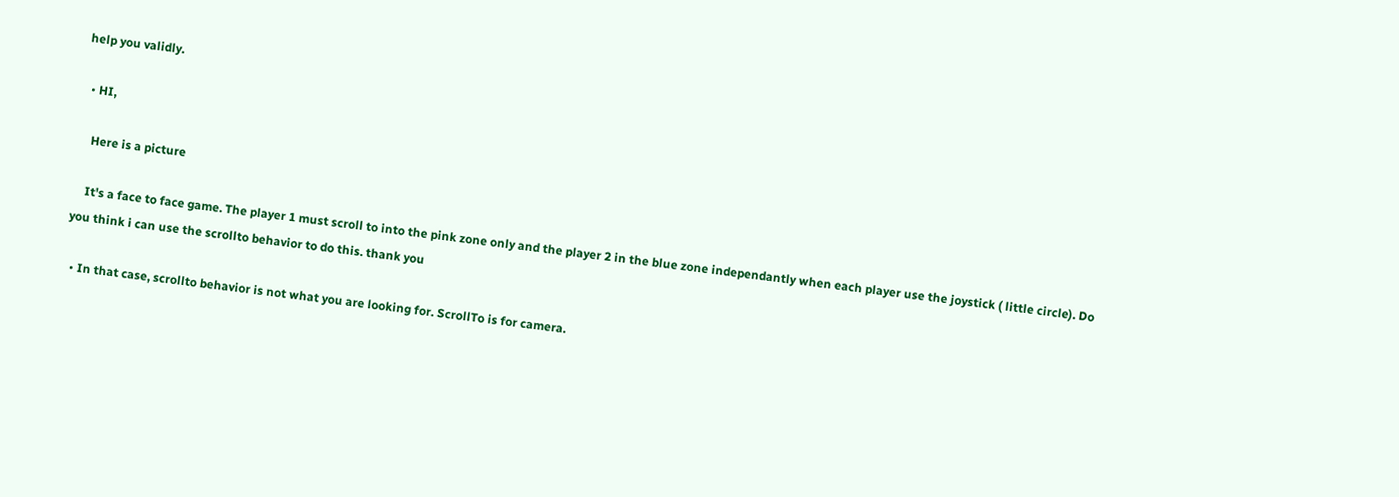help you validly.

  • HI,

    Here is a picture

    It's a face to face game. The player 1 must scroll to into the pink zone only and the player 2 in the blue zone independantly when each player use the joystick ( little circle). Do you think i can use the scrollto behavior to do this. thank you

  • In that case, scrollto behavior is not what you are looking for. ScrollTo is for camera.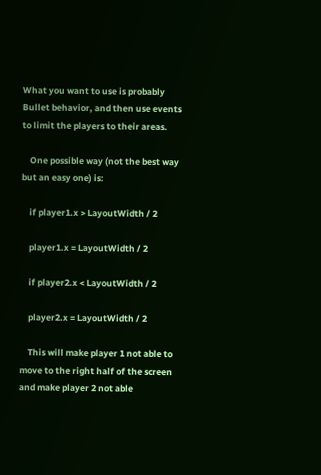What you want to use is probably Bullet behavior, and then use events to limit the players to their areas.

    One possible way (not the best way but an easy one) is:

    if player1.x > LayoutWidth / 2

    player1.x = LayoutWidth / 2

    if player2.x < LayoutWidth / 2

    player2.x = LayoutWidth / 2

    This will make player 1 not able to move to the right half of the screen and make player 2 not able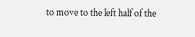to move to the left half of the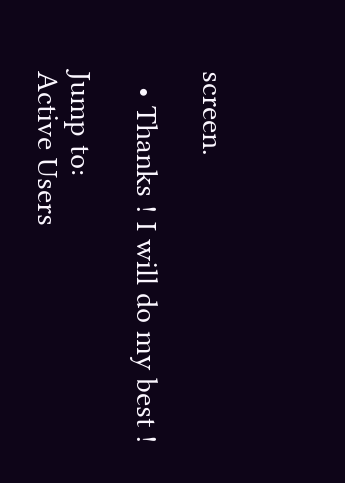screen.

  • Thanks ! I will do my best !

Jump to:
Active Users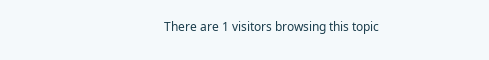There are 1 visitors browsing this topic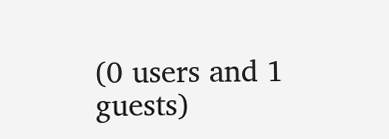(0 users and 1 guests)